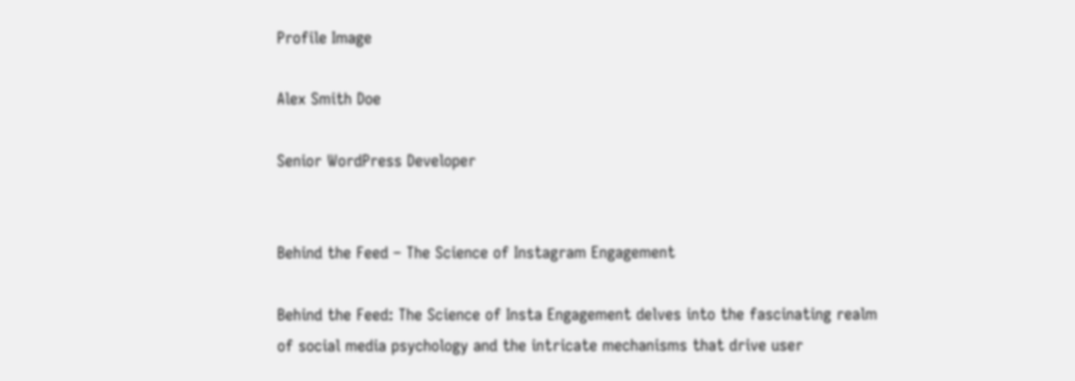Profile Image

Alex Smith Doe

Senior WordPress Developer


Behind the Feed – The Science of Instagram Engagement

Behind the Feed: The Science of Insta Engagement delves into the fascinating realm of social media psychology and the intricate mechanisms that drive user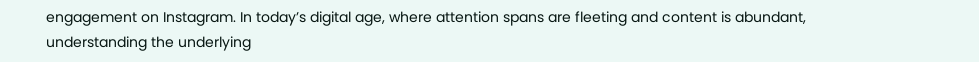engagement on Instagram. In today’s digital age, where attention spans are fleeting and content is abundant, understanding the underlying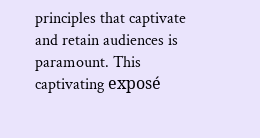principles that captivate and retain audiences is paramount. This captivating exposé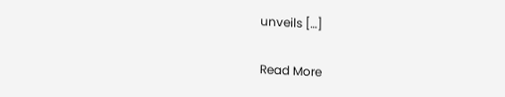unveils […]

Read More